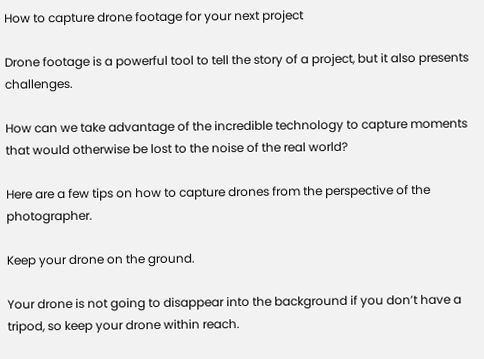How to capture drone footage for your next project

Drone footage is a powerful tool to tell the story of a project, but it also presents challenges.

How can we take advantage of the incredible technology to capture moments that would otherwise be lost to the noise of the real world?

Here are a few tips on how to capture drones from the perspective of the photographer.

Keep your drone on the ground.

Your drone is not going to disappear into the background if you don’t have a tripod, so keep your drone within reach.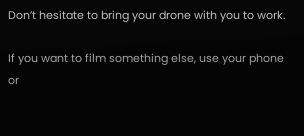Don’t hesitate to bring your drone with you to work.

If you want to film something else, use your phone or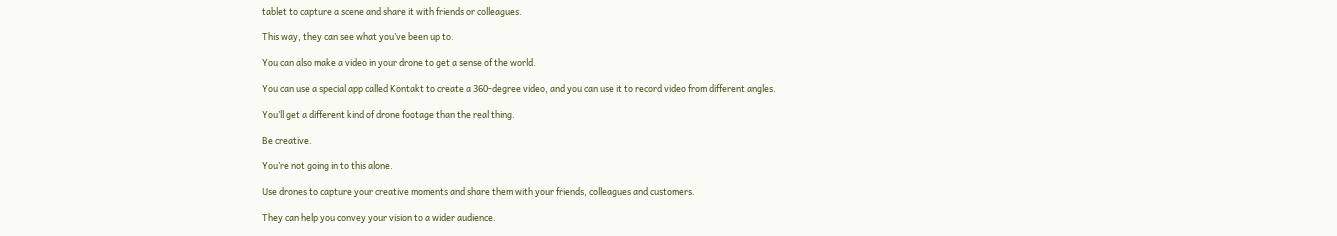tablet to capture a scene and share it with friends or colleagues.

This way, they can see what you’ve been up to.

You can also make a video in your drone to get a sense of the world.

You can use a special app called Kontakt to create a 360-degree video, and you can use it to record video from different angles.

You’ll get a different kind of drone footage than the real thing.

Be creative.

You’re not going in to this alone.

Use drones to capture your creative moments and share them with your friends, colleagues and customers.

They can help you convey your vision to a wider audience.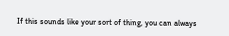If this sounds like your sort of thing, you can always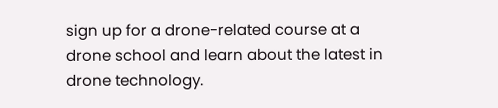sign up for a drone-related course at a drone school and learn about the latest in drone technology.